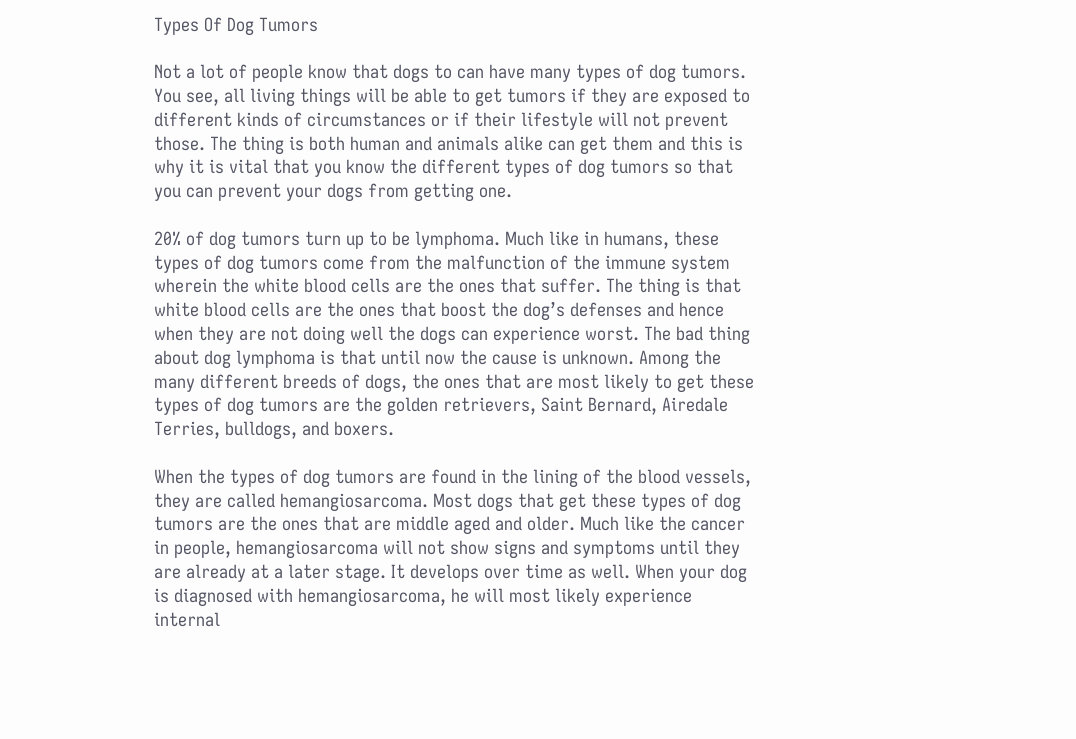Types Of Dog Tumors

Not a lot of people know that dogs to can have many types of dog tumors. You see, all living things will be able to get tumors if they are exposed to different kinds of circumstances or if their lifestyle will not prevent those. The thing is both human and animals alike can get them and this is why it is vital that you know the different types of dog tumors so that you can prevent your dogs from getting one.

20% of dog tumors turn up to be lymphoma. Much like in humans, these types of dog tumors come from the malfunction of the immune system wherein the white blood cells are the ones that suffer. The thing is that white blood cells are the ones that boost the dog’s defenses and hence when they are not doing well the dogs can experience worst. The bad thing about dog lymphoma is that until now the cause is unknown. Among the many different breeds of dogs, the ones that are most likely to get these types of dog tumors are the golden retrievers, Saint Bernard, Airedale Terries, bulldogs, and boxers.

When the types of dog tumors are found in the lining of the blood vessels, they are called hemangiosarcoma. Most dogs that get these types of dog tumors are the ones that are middle aged and older. Much like the cancer in people, hemangiosarcoma will not show signs and symptoms until they are already at a later stage. It develops over time as well. When your dog is diagnosed with hemangiosarcoma, he will most likely experience internal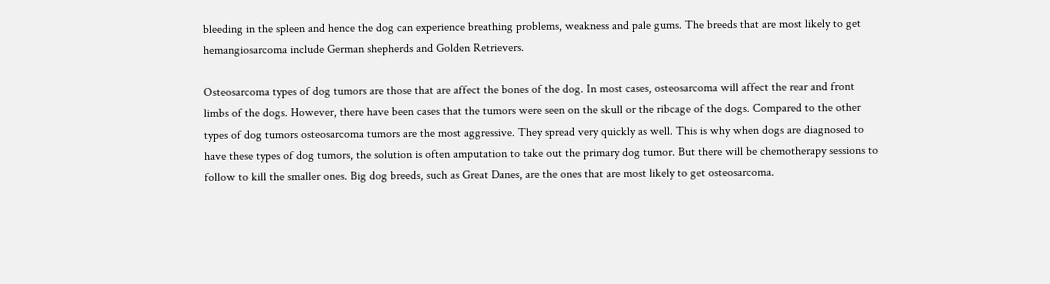bleeding in the spleen and hence the dog can experience breathing problems, weakness and pale gums. The breeds that are most likely to get hemangiosarcoma include German shepherds and Golden Retrievers.

Osteosarcoma types of dog tumors are those that are affect the bones of the dog. In most cases, osteosarcoma will affect the rear and front limbs of the dogs. However, there have been cases that the tumors were seen on the skull or the ribcage of the dogs. Compared to the other types of dog tumors osteosarcoma tumors are the most aggressive. They spread very quickly as well. This is why when dogs are diagnosed to have these types of dog tumors, the solution is often amputation to take out the primary dog tumor. But there will be chemotherapy sessions to follow to kill the smaller ones. Big dog breeds, such as Great Danes, are the ones that are most likely to get osteosarcoma.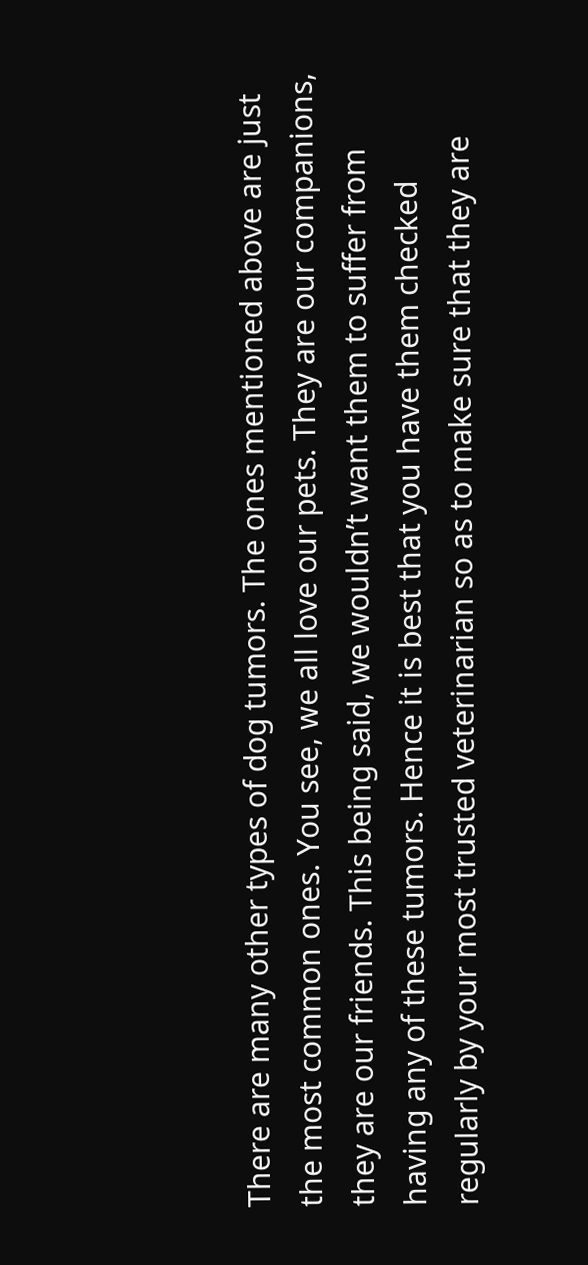There are many other types of dog tumors. The ones mentioned above are just the most common ones. You see, we all love our pets. They are our companions, they are our friends. This being said, we wouldn’t want them to suffer from having any of these tumors. Hence it is best that you have them checked regularly by your most trusted veterinarian so as to make sure that they are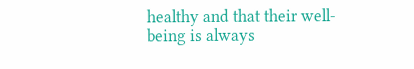healthy and that their well-being is always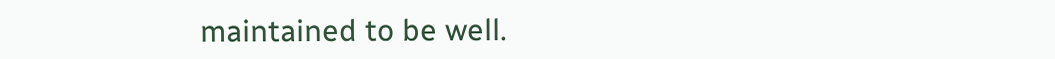maintained to be well.